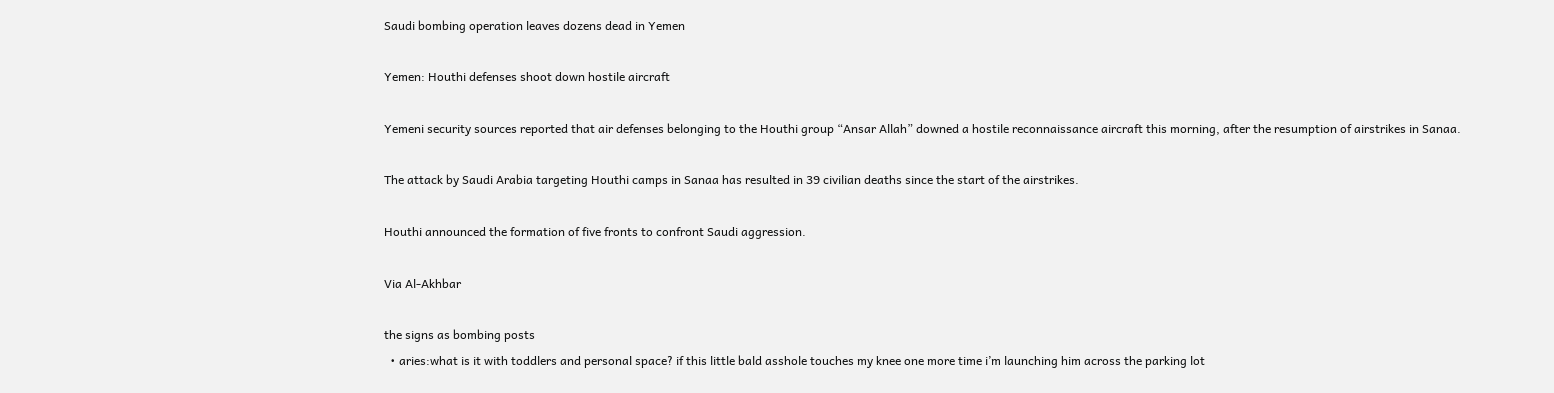Saudi bombing operation leaves dozens dead in Yemen

Yemen: Houthi defenses shoot down hostile aircraft

Yemeni security sources reported that air defenses belonging to the Houthi group “Ansar Allah” downed a hostile reconnaissance aircraft this morning, after the resumption of airstrikes in Sanaa.

The attack by Saudi Arabia targeting Houthi camps in Sanaa has resulted in 39 civilian deaths since the start of the airstrikes.

Houthi announced the formation of five fronts to confront Saudi aggression.

Via Al-Akhbar

the signs as bombing posts
  • aries:what is it with toddlers and personal space? if this little bald asshole touches my knee one more time i’m launching him across the parking lot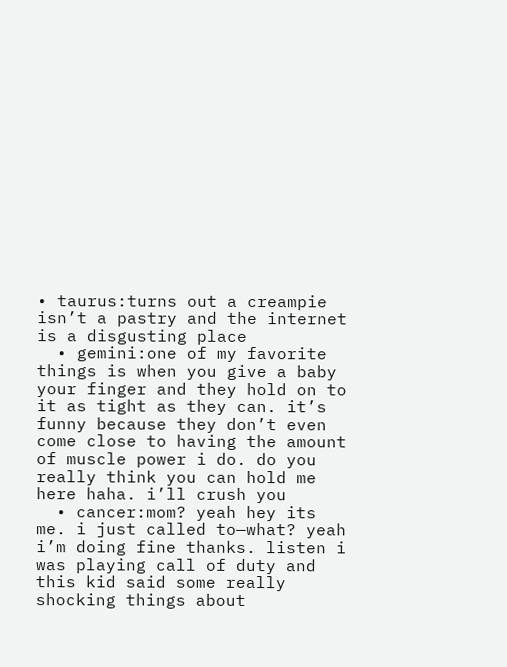• taurus:turns out a creampie isn’t a pastry and the internet is a disgusting place
  • gemini:one of my favorite things is when you give a baby your finger and they hold on to it as tight as they can. it’s funny because they don’t even come close to having the amount of muscle power i do. do you really think you can hold me here haha. i’ll crush you
  • cancer:mom? yeah hey its me. i just called to—what? yeah i’m doing fine thanks. listen i was playing call of duty and this kid said some really shocking things about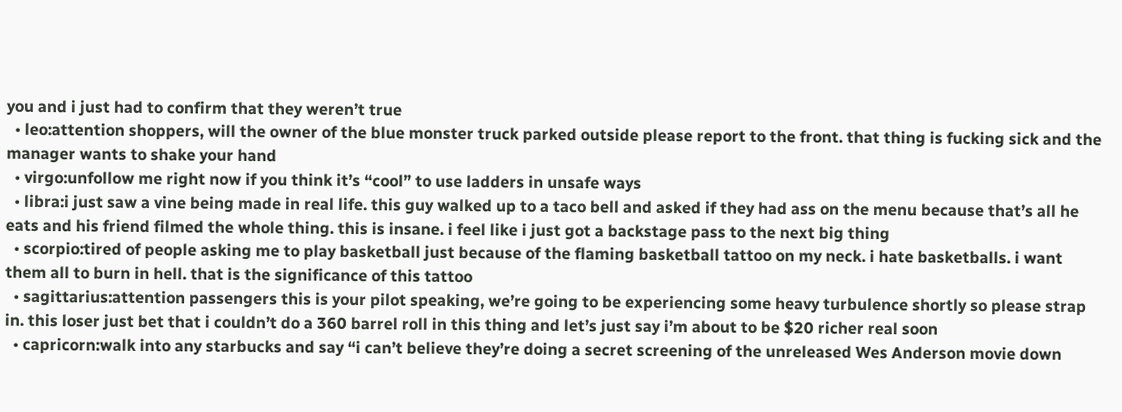you and i just had to confirm that they weren’t true
  • leo:attention shoppers, will the owner of the blue monster truck parked outside please report to the front. that thing is fucking sick and the manager wants to shake your hand
  • virgo:unfollow me right now if you think it’s “cool” to use ladders in unsafe ways
  • libra:i just saw a vine being made in real life. this guy walked up to a taco bell and asked if they had ass on the menu because that’s all he eats and his friend filmed the whole thing. this is insane. i feel like i just got a backstage pass to the next big thing
  • scorpio:tired of people asking me to play basketball just because of the flaming basketball tattoo on my neck. i hate basketballs. i want them all to burn in hell. that is the significance of this tattoo
  • sagittarius:attention passengers this is your pilot speaking, we’re going to be experiencing some heavy turbulence shortly so please strap in. this loser just bet that i couldn’t do a 360 barrel roll in this thing and let’s just say i’m about to be $20 richer real soon
  • capricorn:walk into any starbucks and say “i can’t believe they’re doing a secret screening of the unreleased Wes Anderson movie down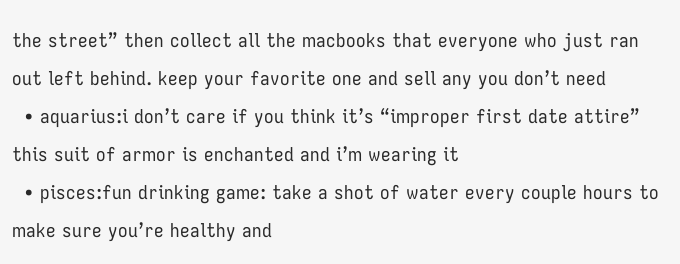the street” then collect all the macbooks that everyone who just ran out left behind. keep your favorite one and sell any you don’t need
  • aquarius:i don’t care if you think it’s “improper first date attire” this suit of armor is enchanted and i’m wearing it
  • pisces:fun drinking game: take a shot of water every couple hours to make sure you’re healthy and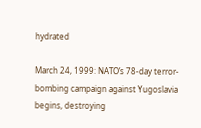hydrated

March 24, 1999: NATO’s 78-day terror-bombing campaign against Yugoslavia begins, destroying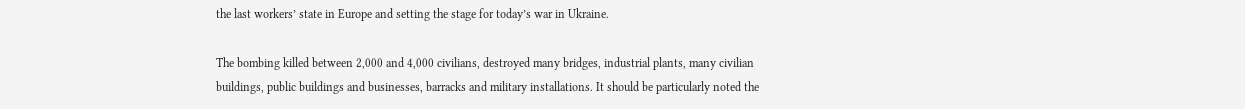the last workers’ state in Europe and setting the stage for today’s war in Ukraine.

The bombing killed between 2,000 and 4,000 civilians, destroyed many bridges, industrial plants, many civilian buildings, public buildings and businesses, barracks and military installations. It should be particularly noted the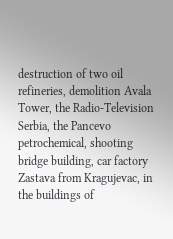destruction of two oil refineries, demolition Avala Tower, the Radio-Television Serbia, the Pancevo petrochemical, shooting bridge building, car factory Zastava from Kragujevac, in the buildings of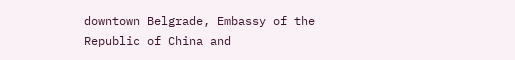downtown Belgrade, Embassy of the Republic of China and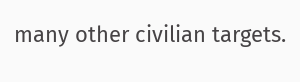many other civilian targets.